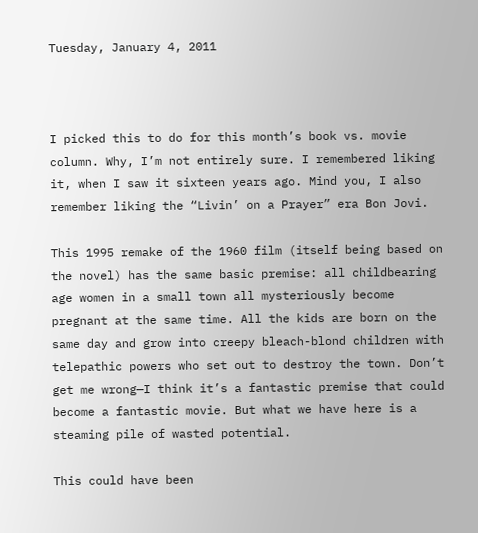Tuesday, January 4, 2011



I picked this to do for this month’s book vs. movie column. Why, I’m not entirely sure. I remembered liking it, when I saw it sixteen years ago. Mind you, I also remember liking the “Livin’ on a Prayer” era Bon Jovi.

This 1995 remake of the 1960 film (itself being based on the novel) has the same basic premise: all childbearing age women in a small town all mysteriously become pregnant at the same time. All the kids are born on the same day and grow into creepy bleach-blond children with telepathic powers who set out to destroy the town. Don’t get me wrong—I think it’s a fantastic premise that could become a fantastic movie. But what we have here is a steaming pile of wasted potential.

This could have been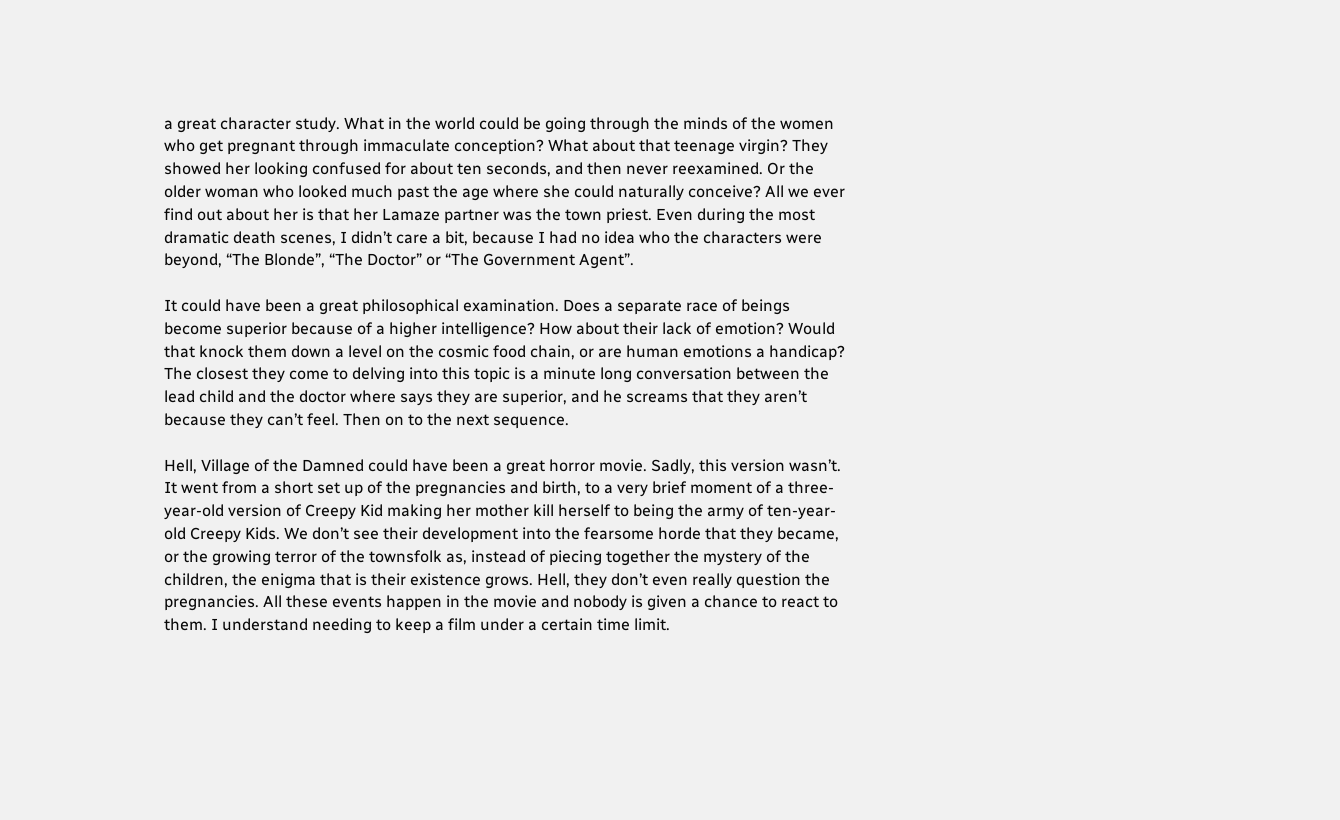a great character study. What in the world could be going through the minds of the women who get pregnant through immaculate conception? What about that teenage virgin? They showed her looking confused for about ten seconds, and then never reexamined. Or the older woman who looked much past the age where she could naturally conceive? All we ever find out about her is that her Lamaze partner was the town priest. Even during the most dramatic death scenes, I didn’t care a bit, because I had no idea who the characters were beyond, “The Blonde”, “The Doctor” or “The Government Agent”.

It could have been a great philosophical examination. Does a separate race of beings become superior because of a higher intelligence? How about their lack of emotion? Would that knock them down a level on the cosmic food chain, or are human emotions a handicap? The closest they come to delving into this topic is a minute long conversation between the lead child and the doctor where says they are superior, and he screams that they aren’t because they can’t feel. Then on to the next sequence.

Hell, Village of the Damned could have been a great horror movie. Sadly, this version wasn’t. It went from a short set up of the pregnancies and birth, to a very brief moment of a three-year-old version of Creepy Kid making her mother kill herself to being the army of ten-year-old Creepy Kids. We don’t see their development into the fearsome horde that they became, or the growing terror of the townsfolk as, instead of piecing together the mystery of the children, the enigma that is their existence grows. Hell, they don’t even really question the pregnancies. All these events happen in the movie and nobody is given a chance to react to them. I understand needing to keep a film under a certain time limit.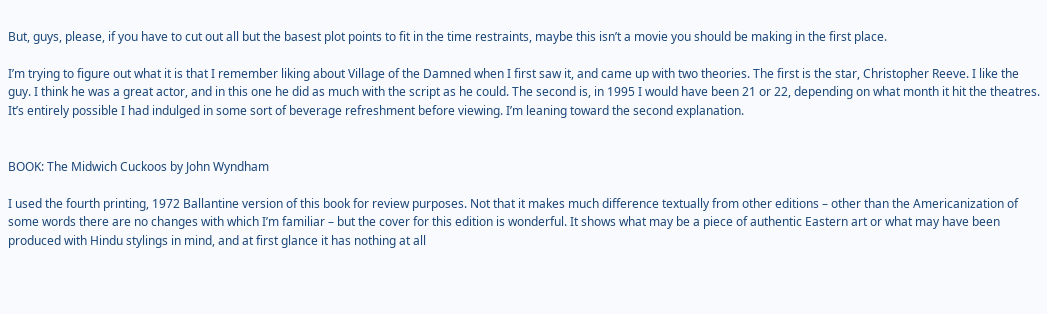But, guys, please, if you have to cut out all but the basest plot points to fit in the time restraints, maybe this isn’t a movie you should be making in the first place.

I’m trying to figure out what it is that I remember liking about Village of the Damned when I first saw it, and came up with two theories. The first is the star, Christopher Reeve. I like the guy. I think he was a great actor, and in this one he did as much with the script as he could. The second is, in 1995 I would have been 21 or 22, depending on what month it hit the theatres. It’s entirely possible I had indulged in some sort of beverage refreshment before viewing. I’m leaning toward the second explanation.


BOOK: The Midwich Cuckoos by John Wyndham

I used the fourth printing, 1972 Ballantine version of this book for review purposes. Not that it makes much difference textually from other editions – other than the Americanization of some words there are no changes with which I’m familiar – but the cover for this edition is wonderful. It shows what may be a piece of authentic Eastern art or what may have been produced with Hindu stylings in mind, and at first glance it has nothing at all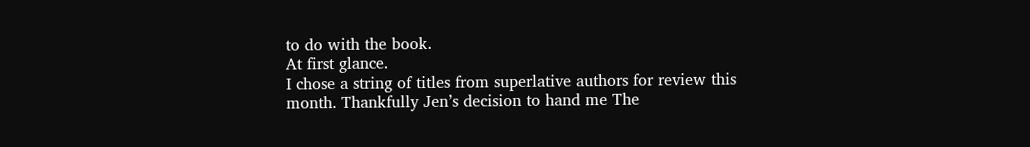to do with the book.
At first glance.
I chose a string of titles from superlative authors for review this month. Thankfully Jen’s decision to hand me The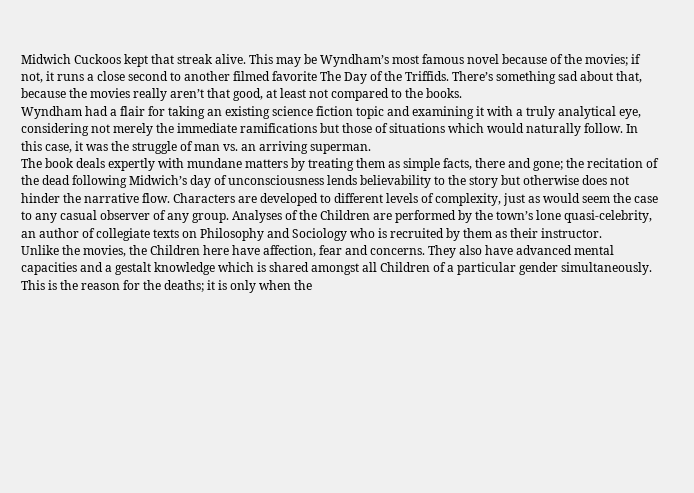Midwich Cuckoos kept that streak alive. This may be Wyndham’s most famous novel because of the movies; if not, it runs a close second to another filmed favorite The Day of the Triffids. There’s something sad about that, because the movies really aren’t that good, at least not compared to the books.
Wyndham had a flair for taking an existing science fiction topic and examining it with a truly analytical eye, considering not merely the immediate ramifications but those of situations which would naturally follow. In this case, it was the struggle of man vs. an arriving superman.
The book deals expertly with mundane matters by treating them as simple facts, there and gone; the recitation of the dead following Midwich’s day of unconsciousness lends believability to the story but otherwise does not hinder the narrative flow. Characters are developed to different levels of complexity, just as would seem the case to any casual observer of any group. Analyses of the Children are performed by the town’s lone quasi-celebrity, an author of collegiate texts on Philosophy and Sociology who is recruited by them as their instructor.
Unlike the movies, the Children here have affection, fear and concerns. They also have advanced mental capacities and a gestalt knowledge which is shared amongst all Children of a particular gender simultaneously. This is the reason for the deaths; it is only when the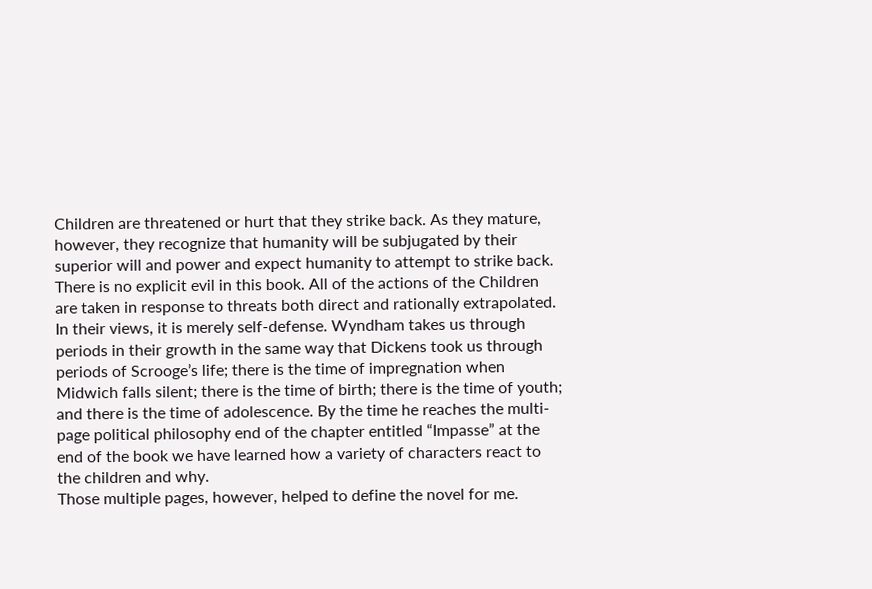Children are threatened or hurt that they strike back. As they mature, however, they recognize that humanity will be subjugated by their superior will and power and expect humanity to attempt to strike back.
There is no explicit evil in this book. All of the actions of the Children are taken in response to threats both direct and rationally extrapolated. In their views, it is merely self-defense. Wyndham takes us through periods in their growth in the same way that Dickens took us through periods of Scrooge’s life; there is the time of impregnation when Midwich falls silent; there is the time of birth; there is the time of youth; and there is the time of adolescence. By the time he reaches the multi-page political philosophy end of the chapter entitled “Impasse” at the end of the book we have learned how a variety of characters react to the children and why.
Those multiple pages, however, helped to define the novel for me.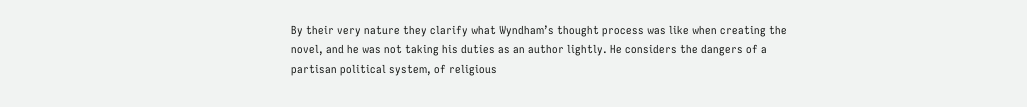By their very nature they clarify what Wyndham’s thought process was like when creating the novel, and he was not taking his duties as an author lightly. He considers the dangers of a partisan political system, of religious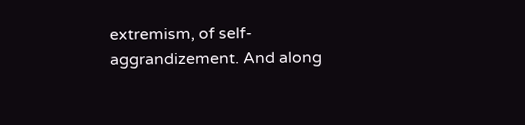extremism, of self-aggrandizement. And along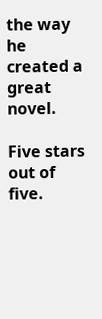the way he created a great novel.

Five stars out of five.